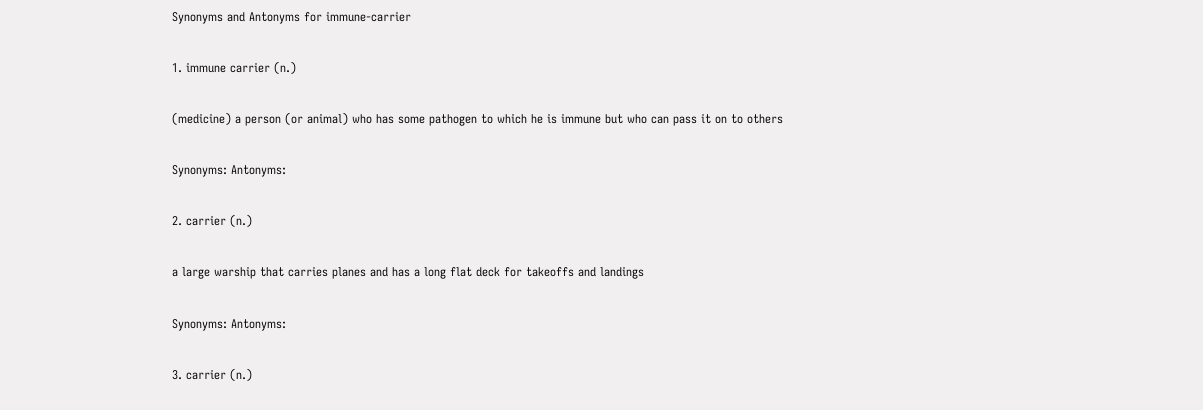Synonyms and Antonyms for immune-carrier

1. immune carrier (n.)

(medicine) a person (or animal) who has some pathogen to which he is immune but who can pass it on to others

Synonyms: Antonyms:

2. carrier (n.)

a large warship that carries planes and has a long flat deck for takeoffs and landings

Synonyms: Antonyms:

3. carrier (n.)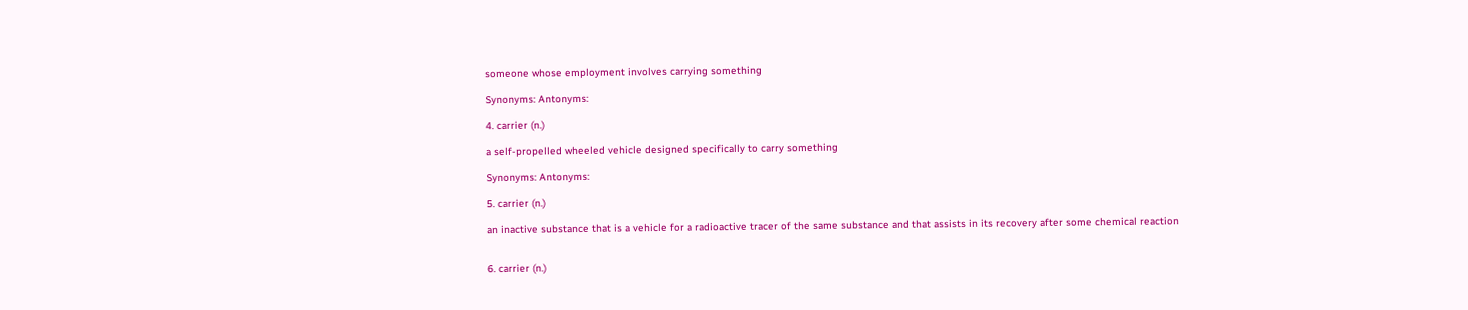someone whose employment involves carrying something

Synonyms: Antonyms:

4. carrier (n.)

a self-propelled wheeled vehicle designed specifically to carry something

Synonyms: Antonyms:

5. carrier (n.)

an inactive substance that is a vehicle for a radioactive tracer of the same substance and that assists in its recovery after some chemical reaction


6. carrier (n.)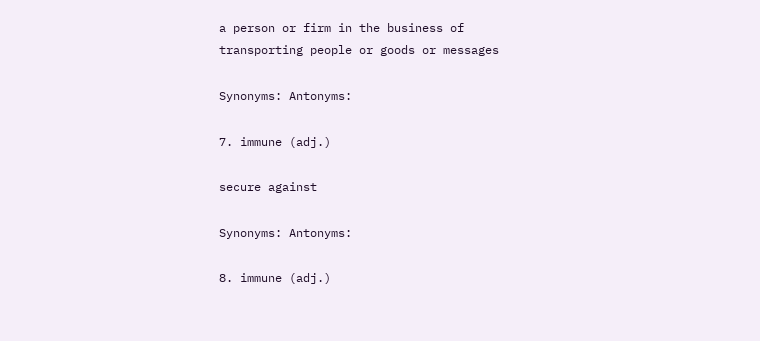a person or firm in the business of transporting people or goods or messages

Synonyms: Antonyms:

7. immune (adj.)

secure against

Synonyms: Antonyms:

8. immune (adj.)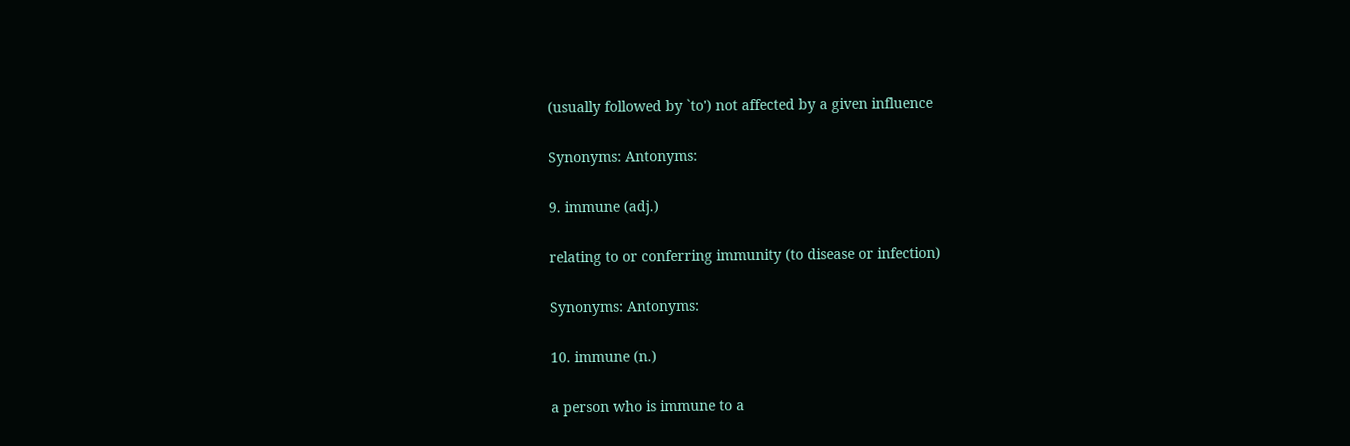(usually followed by `to') not affected by a given influence

Synonyms: Antonyms:

9. immune (adj.)

relating to or conferring immunity (to disease or infection)

Synonyms: Antonyms:

10. immune (n.)

a person who is immune to a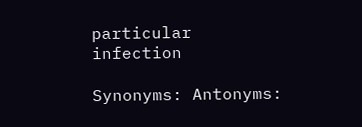particular infection

Synonyms: Antonyms: